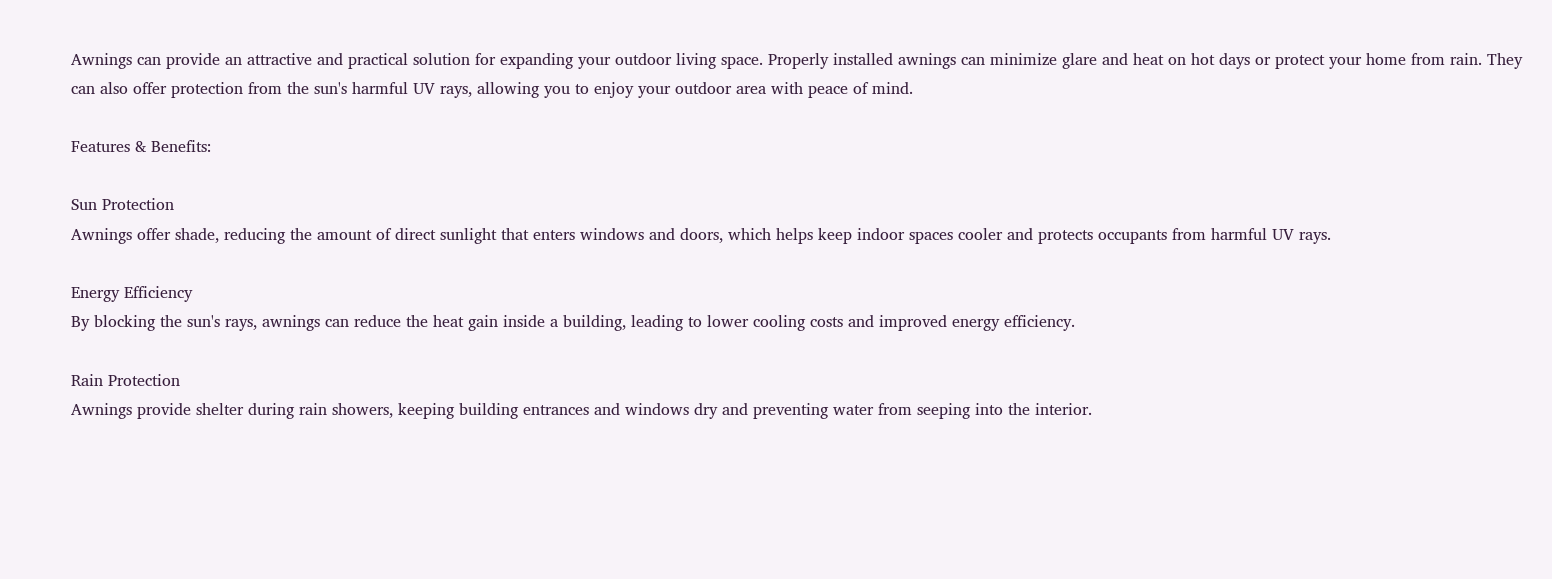Awnings can provide an attractive and practical solution for expanding your outdoor living space. Properly installed awnings can minimize glare and heat on hot days or protect your home from rain. They can also offer protection from the sun's harmful UV rays, allowing you to enjoy your outdoor area with peace of mind.

Features & Benefits:

Sun Protection
Awnings offer shade, reducing the amount of direct sunlight that enters windows and doors, which helps keep indoor spaces cooler and protects occupants from harmful UV rays.

Energy Efficiency
By blocking the sun's rays, awnings can reduce the heat gain inside a building, leading to lower cooling costs and improved energy efficiency.

Rain Protection
Awnings provide shelter during rain showers, keeping building entrances and windows dry and preventing water from seeping into the interior.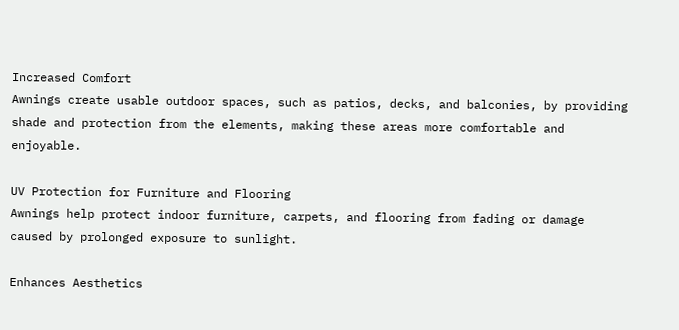Increased Comfort
Awnings create usable outdoor spaces, such as patios, decks, and balconies, by providing shade and protection from the elements, making these areas more comfortable and enjoyable.

UV Protection for Furniture and Flooring
Awnings help protect indoor furniture, carpets, and flooring from fading or damage caused by prolonged exposure to sunlight.

Enhances Aesthetics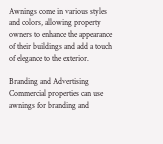Awnings come in various styles and colors, allowing property owners to enhance the appearance of their buildings and add a touch of elegance to the exterior.

Branding and Advertising
Commercial properties can use awnings for branding and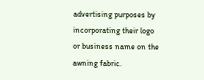advertising purposes by incorporating their logo or business name on the awning fabric.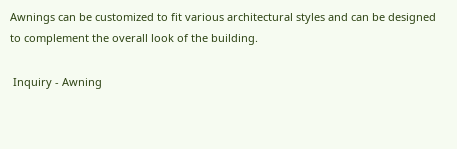Awnings can be customized to fit various architectural styles and can be designed to complement the overall look of the building.

 Inquiry - Awning